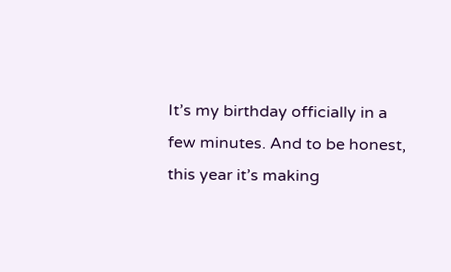It’s my birthday officially in a few minutes. And to be honest, this year it’s making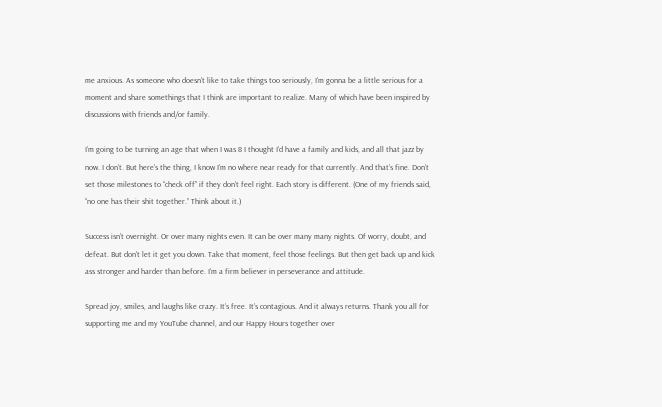me anxious. As someone who doesn’t like to take things too seriously, I’m gonna be a little serious for a moment and share somethings that I think are important to realize. Many of which have been inspired by discussions with friends and/or family.

I’m going to be turning an age that when I was 8 I thought I’d have a family and kids, and all that jazz by now. I don’t. But here’s the thing, I know I’m no where near ready for that currently. And that’s fine. Don’t set those milestones to “check off” if they don’t feel right. Each story is different. (One of my friends said, “no one has their shit together.” Think about it.)

Success isn’t overnight. Or over many nights even. It can be over many many nights. Of worry, doubt, and defeat. But don’t let it get you down. Take that moment, feel those feelings. But then get back up and kick ass stronger and harder than before. I’m a firm believer in perseverance and attitude.

Spread joy, smiles, and laughs like crazy. It’s free. It’s contagious. And it always returns. Thank you all for supporting me and my YouTube channel, and our Happy Hours together over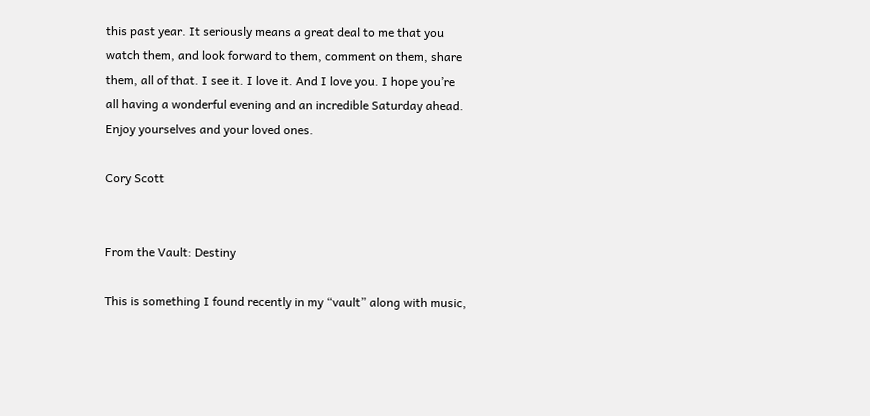this past year. It seriously means a great deal to me that you watch them, and look forward to them, comment on them, share them, all of that. I see it. I love it. And I love you. I hope you’re all having a wonderful evening and an incredible Saturday ahead. Enjoy yourselves and your loved ones.

Cory Scott


From the Vault: Destiny

This is something I found recently in my “vault” along with music,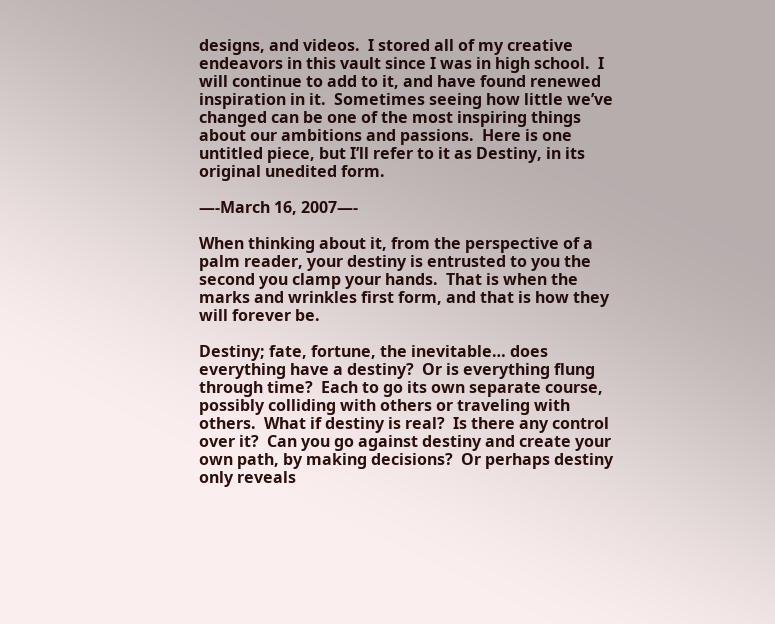designs, and videos.  I stored all of my creative endeavors in this vault since I was in high school.  I will continue to add to it, and have found renewed inspiration in it.  Sometimes seeing how little we’ve changed can be one of the most inspiring things about our ambitions and passions.  Here is one untitled piece, but I’ll refer to it as Destiny, in its original unedited form.

—-March 16, 2007—-

When thinking about it, from the perspective of a palm reader, your destiny is entrusted to you the second you clamp your hands.  That is when the marks and wrinkles first form, and that is how they will forever be.

Destiny; fate, fortune, the inevitable… does everything have a destiny?  Or is everything flung through time?  Each to go its own separate course, possibly colliding with others or traveling with others.  What if destiny is real?  Is there any control over it?  Can you go against destiny and create your own path, by making decisions?  Or perhaps destiny only reveals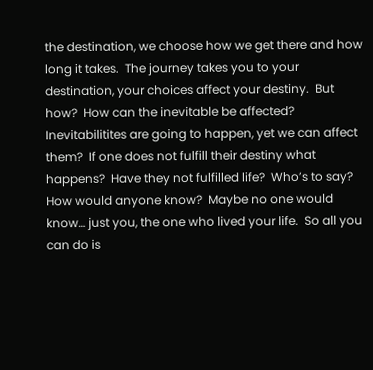the destination, we choose how we get there and how long it takes.  The journey takes you to your destination, your choices affect your destiny.  But how?  How can the inevitable be affected?  Inevitabilitites are going to happen, yet we can affect them?  If one does not fulfill their destiny what happens?  Have they not fulfilled life?  Who’s to say?  How would anyone know?  Maybe no one would know… just you, the one who lived your life.  So all you can do is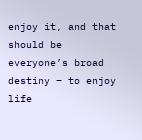enjoy it, and that should be everyone’s broad destiny – to enjoy life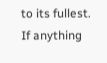to its fullest.  If anything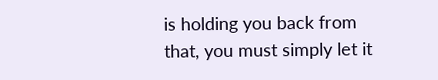is holding you back from that, you must simply let it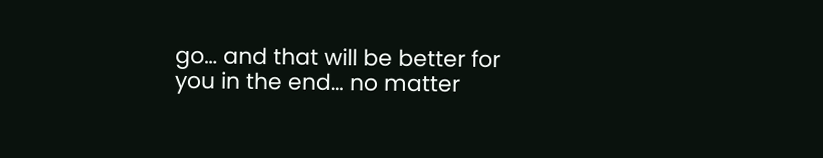go… and that will be better for you in the end… no matter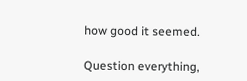how good it seemed.

Question everything,